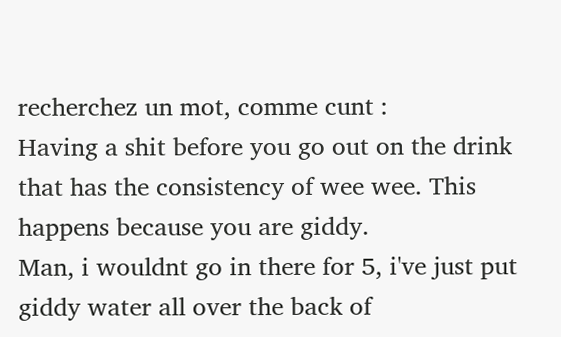recherchez un mot, comme cunt :
Having a shit before you go out on the drink that has the consistency of wee wee. This happens because you are giddy.
Man, i wouldnt go in there for 5, i've just put giddy water all over the back of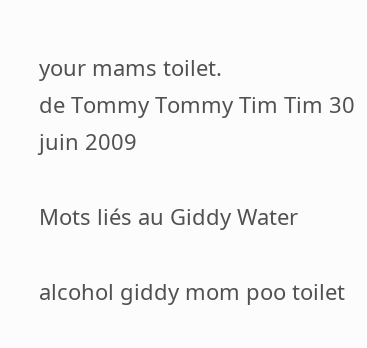your mams toilet.
de Tommy Tommy Tim Tim 30 juin 2009

Mots liés au Giddy Water

alcohol giddy mom poo toilet